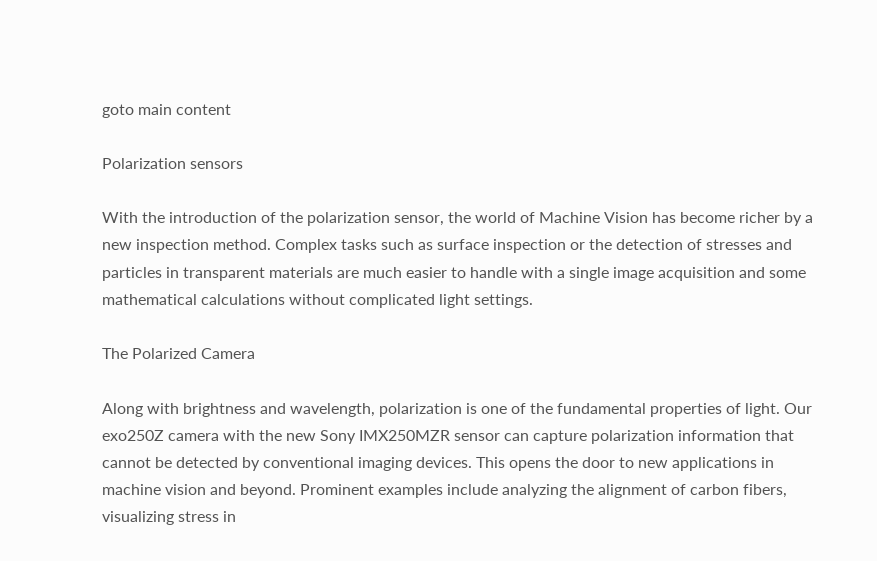goto main content

Polarization sensors

With the introduction of the polarization sensor, the world of Machine Vision has become richer by a new inspection method. Complex tasks such as surface inspection or the detection of stresses and particles in transparent materials are much easier to handle with a single image acquisition and some mathematical calculations without complicated light settings.

The Polarized Camera

Along with brightness and wavelength, polarization is one of the fundamental properties of light. Our exo250Z camera with the new Sony IMX250MZR sensor can capture polarization information that cannot be detected by conventional imaging devices. This opens the door to new applications in machine vision and beyond. Prominent examples include analyzing the alignment of carbon fibers, visualizing stress in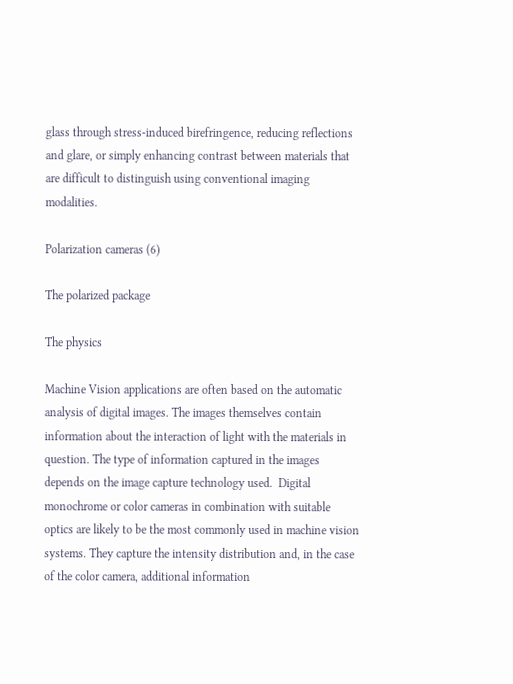glass through stress-induced birefringence, reducing reflections and glare, or simply enhancing contrast between materials that are difficult to distinguish using conventional imaging modalities.

Polarization cameras (6)

The polarized package

The physics

Machine Vision applications are often based on the automatic analysis of digital images. The images themselves contain information about the interaction of light with the materials in question. The type of information captured in the images depends on the image capture technology used.  Digital monochrome or color cameras in combination with suitable optics are likely to be the most commonly used in machine vision systems. They capture the intensity distribution and, in the case of the color camera, additional information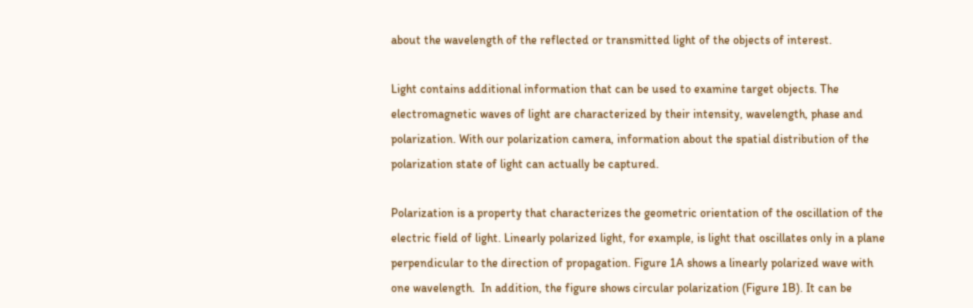about the wavelength of the reflected or transmitted light of the objects of interest.

Light contains additional information that can be used to examine target objects. The electromagnetic waves of light are characterized by their intensity, wavelength, phase and polarization. With our polarization camera, information about the spatial distribution of the polarization state of light can actually be captured.

Polarization is a property that characterizes the geometric orientation of the oscillation of the electric field of light. Linearly polarized light, for example, is light that oscillates only in a plane perpendicular to the direction of propagation. Figure 1A shows a linearly polarized wave with one wavelength.  In addition, the figure shows circular polarization (Figure 1B). It can be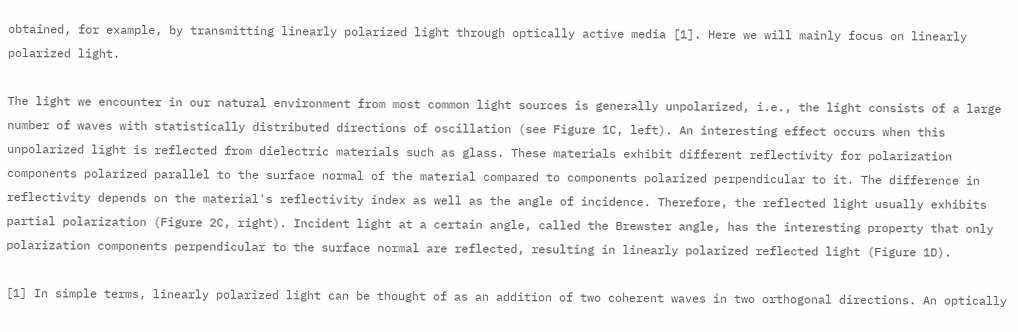obtained, for example, by transmitting linearly polarized light through optically active media [1]. Here we will mainly focus on linearly polarized light.

The light we encounter in our natural environment from most common light sources is generally unpolarized, i.e., the light consists of a large number of waves with statistically distributed directions of oscillation (see Figure 1C, left). An interesting effect occurs when this unpolarized light is reflected from dielectric materials such as glass. These materials exhibit different reflectivity for polarization components polarized parallel to the surface normal of the material compared to components polarized perpendicular to it. The difference in reflectivity depends on the material's reflectivity index as well as the angle of incidence. Therefore, the reflected light usually exhibits partial polarization (Figure 2C, right). Incident light at a certain angle, called the Brewster angle, has the interesting property that only polarization components perpendicular to the surface normal are reflected, resulting in linearly polarized reflected light (Figure 1D).

[1] In simple terms, linearly polarized light can be thought of as an addition of two coherent waves in two orthogonal directions. An optically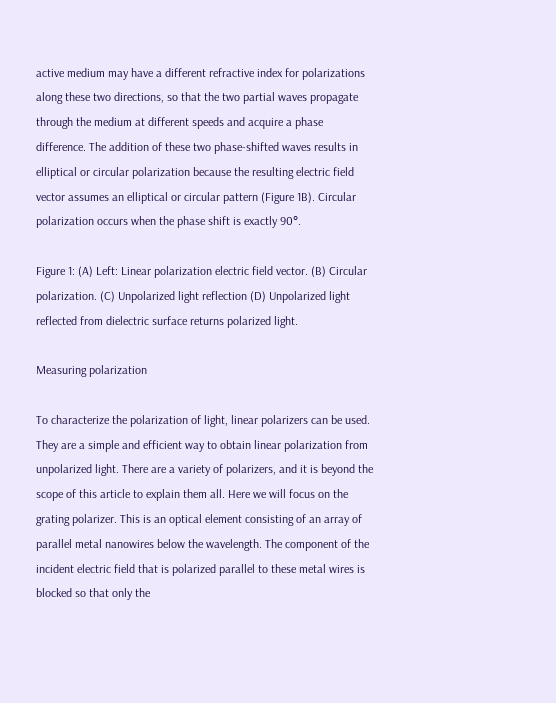active medium may have a different refractive index for polarizations along these two directions, so that the two partial waves propagate through the medium at different speeds and acquire a phase difference. The addition of these two phase-shifted waves results in elliptical or circular polarization because the resulting electric field vector assumes an elliptical or circular pattern (Figure 1B). Circular polarization occurs when the phase shift is exactly 90°.

Figure 1: (A) Left: Linear polarization electric field vector. (B) Circular polarization. (C) Unpolarized light reflection (D) Unpolarized light reflected from dielectric surface returns polarized light.

Measuring polarization

To characterize the polarization of light, linear polarizers can be used. They are a simple and efficient way to obtain linear polarization from unpolarized light. There are a variety of polarizers, and it is beyond the scope of this article to explain them all. Here we will focus on the grating polarizer. This is an optical element consisting of an array of parallel metal nanowires below the wavelength. The component of the incident electric field that is polarized parallel to these metal wires is blocked so that only the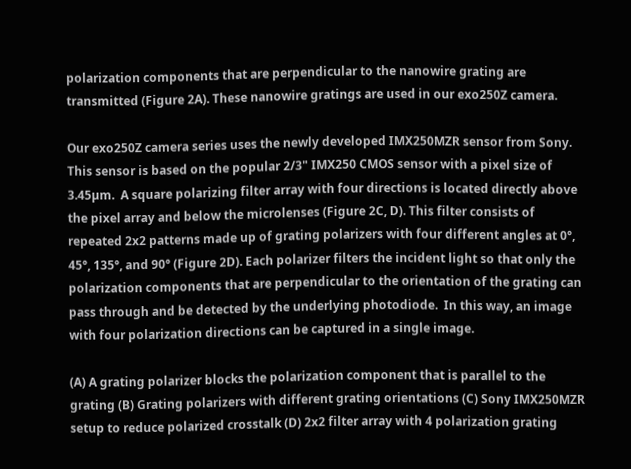polarization components that are perpendicular to the nanowire grating are transmitted (Figure 2A). These nanowire gratings are used in our exo250Z camera.

Our exo250Z camera series uses the newly developed IMX250MZR sensor from Sony. This sensor is based on the popular 2/3" IMX250 CMOS sensor with a pixel size of 3.45µm.  A square polarizing filter array with four directions is located directly above the pixel array and below the microlenses (Figure 2C, D). This filter consists of repeated 2x2 patterns made up of grating polarizers with four different angles at 0°, 45°, 135°, and 90° (Figure 2D). Each polarizer filters the incident light so that only the polarization components that are perpendicular to the orientation of the grating can pass through and be detected by the underlying photodiode.  In this way, an image with four polarization directions can be captured in a single image.

(A) A grating polarizer blocks the polarization component that is parallel to the grating (B) Grating polarizers with different grating orientations (C) Sony IMX250MZR setup to reduce polarized crosstalk (D) 2x2 filter array with 4 polarization grating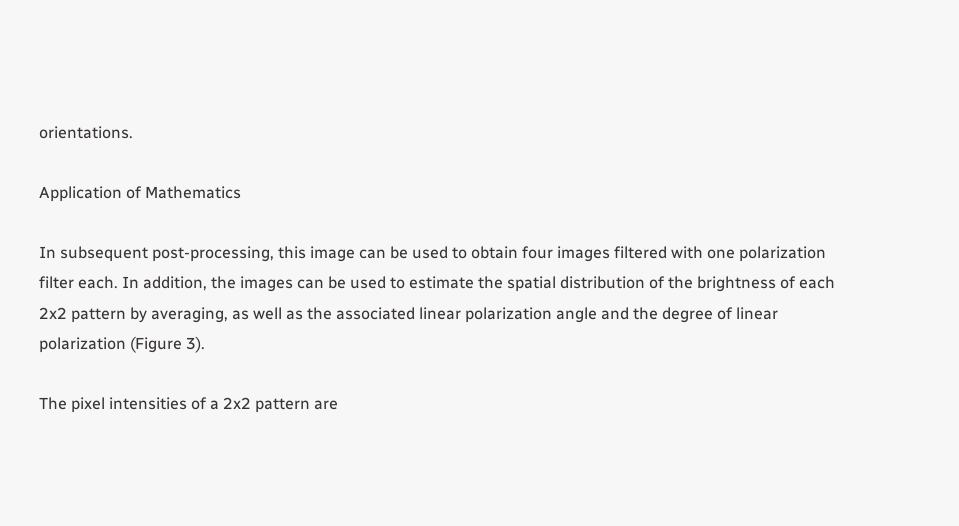orientations.

Application of Mathematics

In subsequent post-processing, this image can be used to obtain four images filtered with one polarization filter each. In addition, the images can be used to estimate the spatial distribution of the brightness of each 2x2 pattern by averaging, as well as the associated linear polarization angle and the degree of linear polarization (Figure 3).

The pixel intensities of a 2x2 pattern are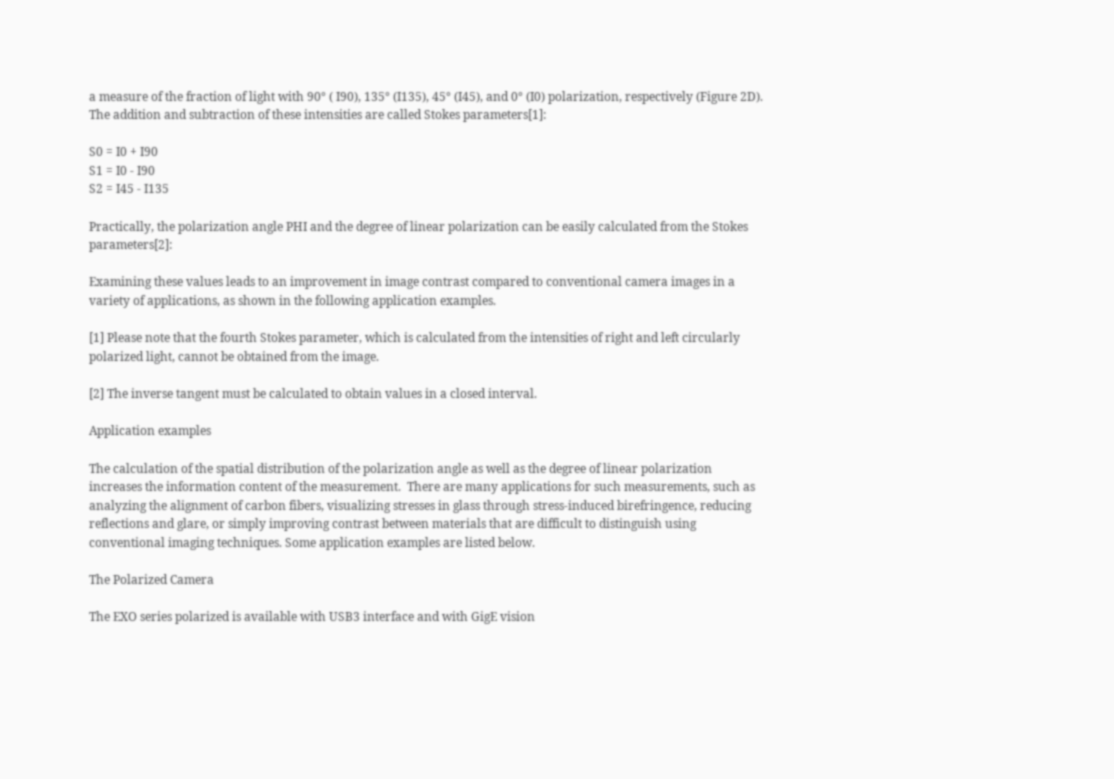a measure of the fraction of light with 90° ( I90), 135° (I135), 45° (I45), and 0° (I0) polarization, respectively (Figure 2D). The addition and subtraction of these intensities are called Stokes parameters[1]:

S0 = I0 + I90
S1 = I0 - I90
S2 = I45 - I135

Practically, the polarization angle PHI and the degree of linear polarization can be easily calculated from the Stokes parameters[2]:

Examining these values leads to an improvement in image contrast compared to conventional camera images in a variety of applications, as shown in the following application examples.

[1] Please note that the fourth Stokes parameter, which is calculated from the intensities of right and left circularly polarized light, cannot be obtained from the image.

[2] The inverse tangent must be calculated to obtain values in a closed interval.

Application examples

The calculation of the spatial distribution of the polarization angle as well as the degree of linear polarization increases the information content of the measurement.  There are many applications for such measurements, such as analyzing the alignment of carbon fibers, visualizing stresses in glass through stress-induced birefringence, reducing reflections and glare, or simply improving contrast between materials that are difficult to distinguish using conventional imaging techniques. Some application examples are listed below.

The Polarized Camera

The EXO series polarized is available with USB3 interface and with GigE vision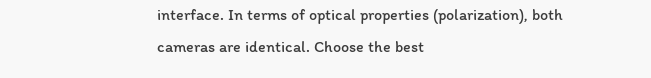interface. In terms of optical properties (polarization), both cameras are identical. Choose the best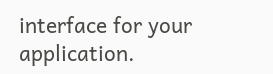interface for your application.